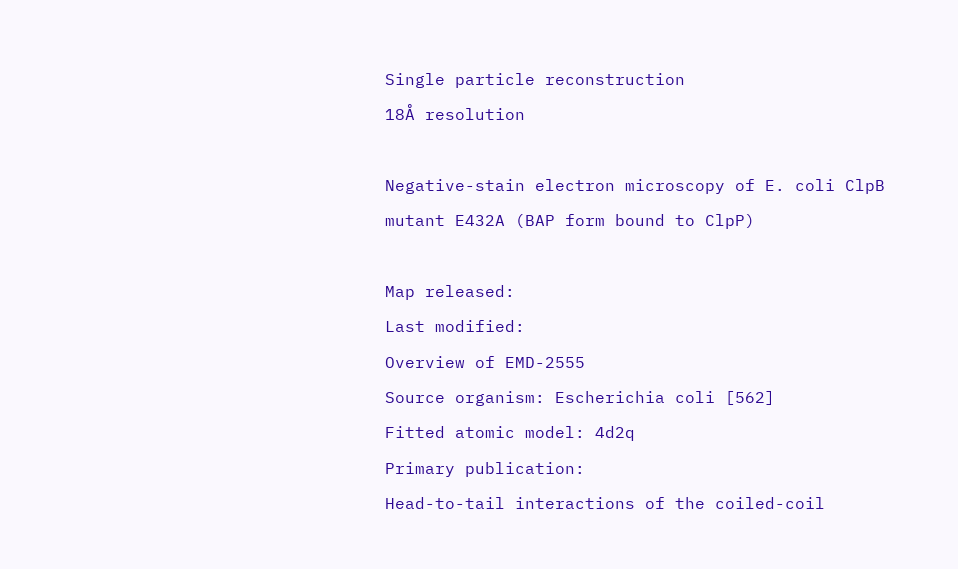Single particle reconstruction
18Å resolution

Negative-stain electron microscopy of E. coli ClpB mutant E432A (BAP form bound to ClpP)

Map released:
Last modified:
Overview of EMD-2555
Source organism: Escherichia coli [562]
Fitted atomic model: 4d2q
Primary publication:
Head-to-tail interactions of the coiled-coil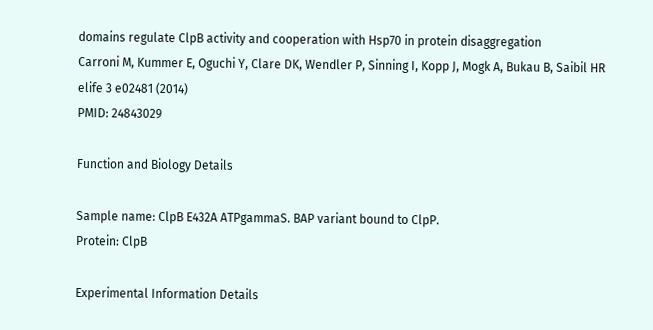domains regulate ClpB activity and cooperation with Hsp70 in protein disaggregation
Carroni M, Kummer E, Oguchi Y, Clare DK, Wendler P, Sinning I, Kopp J, Mogk A, Bukau B, Saibil HR
elife 3 e02481 (2014)
PMID: 24843029

Function and Biology Details

Sample name: ClpB E432A ATPgammaS. BAP variant bound to ClpP.
Protein: ClpB

Experimental Information Details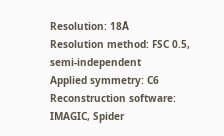Resolution: 18Å
Resolution method: FSC 0.5, semi-independent
Applied symmetry: C6
Reconstruction software: IMAGIC, Spider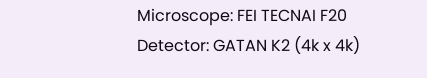Microscope: FEI TECNAI F20
Detector: GATAN K2 (4k x 4k)